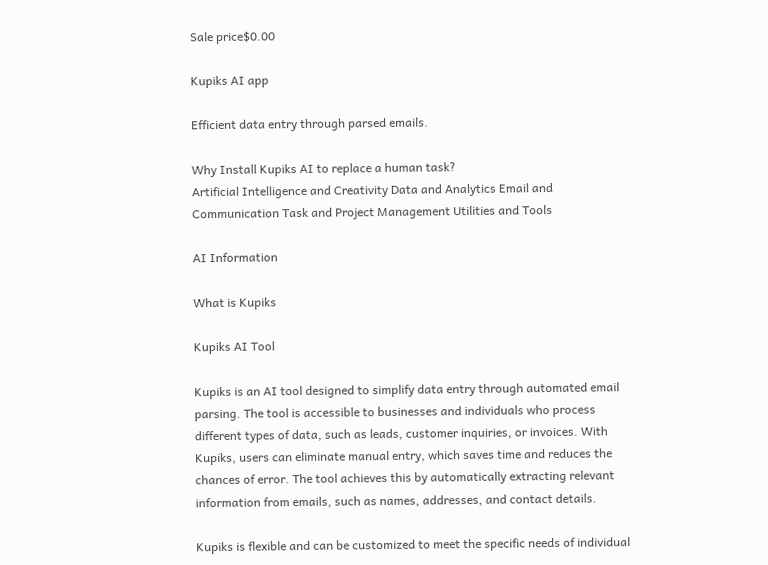Sale price$0.00

Kupiks AI app

Efficient data entry through parsed emails.

Why Install Kupiks AI to replace a human task?
Artificial Intelligence and Creativity Data and Analytics Email and Communication Task and Project Management Utilities and Tools

AI Information

What is Kupiks

Kupiks AI Tool

Kupiks is an AI tool designed to simplify data entry through automated email parsing. The tool is accessible to businesses and individuals who process different types of data, such as leads, customer inquiries, or invoices. With Kupiks, users can eliminate manual entry, which saves time and reduces the chances of error. The tool achieves this by automatically extracting relevant information from emails, such as names, addresses, and contact details.

Kupiks is flexible and can be customized to meet the specific needs of individual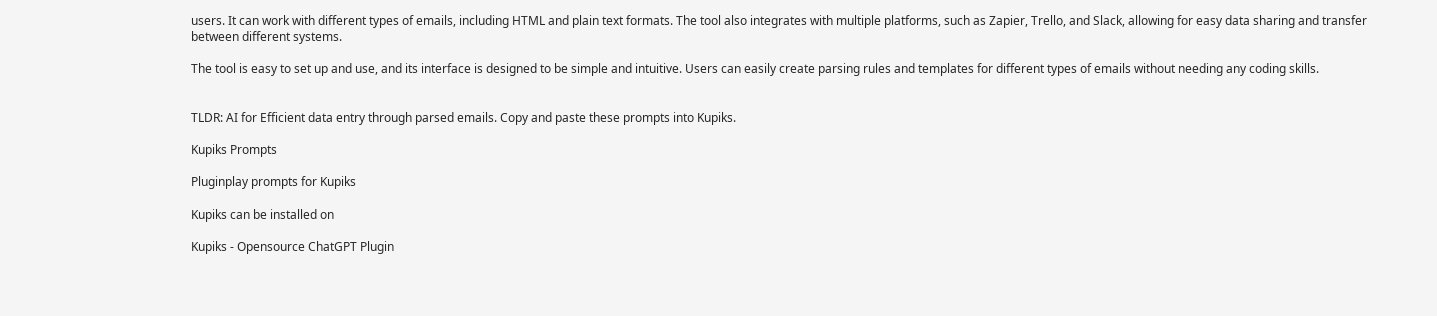users. It can work with different types of emails, including HTML and plain text formats. The tool also integrates with multiple platforms, such as Zapier, Trello, and Slack, allowing for easy data sharing and transfer between different systems.

The tool is easy to set up and use, and its interface is designed to be simple and intuitive. Users can easily create parsing rules and templates for different types of emails without needing any coding skills.


TLDR: AI for Efficient data entry through parsed emails. Copy and paste these prompts into Kupiks.

Kupiks Prompts

Pluginplay prompts for Kupiks

Kupiks can be installed on

Kupiks - Opensource ChatGPT Plugin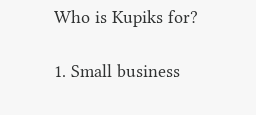Who is Kupiks for?

1. Small business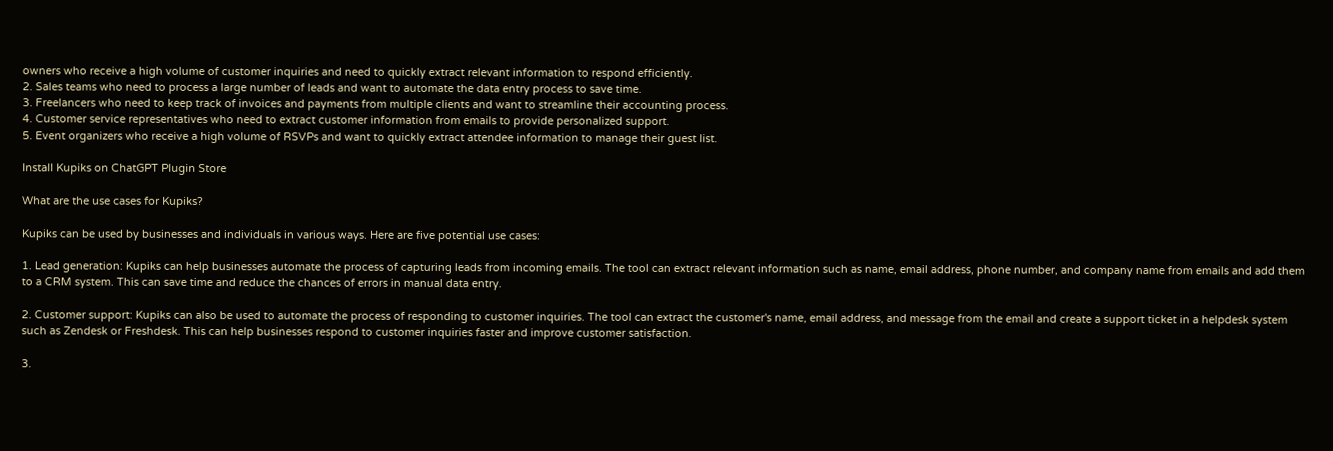owners who receive a high volume of customer inquiries and need to quickly extract relevant information to respond efficiently.
2. Sales teams who need to process a large number of leads and want to automate the data entry process to save time.
3. Freelancers who need to keep track of invoices and payments from multiple clients and want to streamline their accounting process.
4. Customer service representatives who need to extract customer information from emails to provide personalized support.
5. Event organizers who receive a high volume of RSVPs and want to quickly extract attendee information to manage their guest list.

Install Kupiks on ChatGPT Plugin Store

What are the use cases for Kupiks?

Kupiks can be used by businesses and individuals in various ways. Here are five potential use cases:

1. Lead generation: Kupiks can help businesses automate the process of capturing leads from incoming emails. The tool can extract relevant information such as name, email address, phone number, and company name from emails and add them to a CRM system. This can save time and reduce the chances of errors in manual data entry.

2. Customer support: Kupiks can also be used to automate the process of responding to customer inquiries. The tool can extract the customer's name, email address, and message from the email and create a support ticket in a helpdesk system such as Zendesk or Freshdesk. This can help businesses respond to customer inquiries faster and improve customer satisfaction.

3.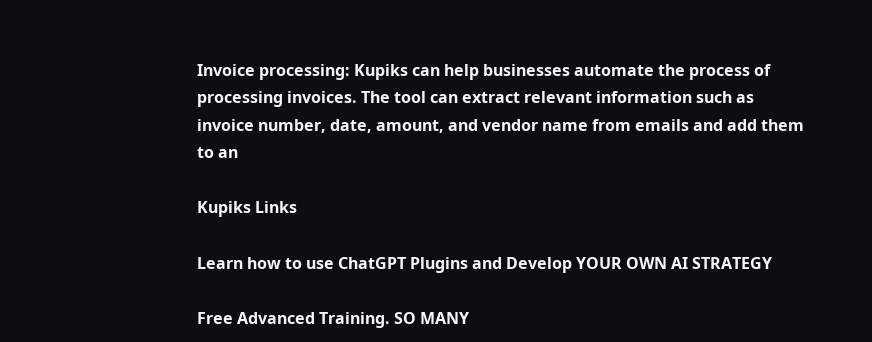Invoice processing: Kupiks can help businesses automate the process of processing invoices. The tool can extract relevant information such as invoice number, date, amount, and vendor name from emails and add them to an

Kupiks Links

Learn how to use ChatGPT Plugins and Develop YOUR OWN AI STRATEGY

Free Advanced Training. SO MANY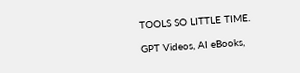TOOLS SO LITTLE TIME.

GPT Videos, AI eBooks,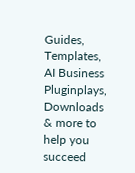Guides, Templates, AI Business Pluginplays, Downloads & more to help you succeed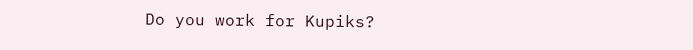Do you work for Kupiks?